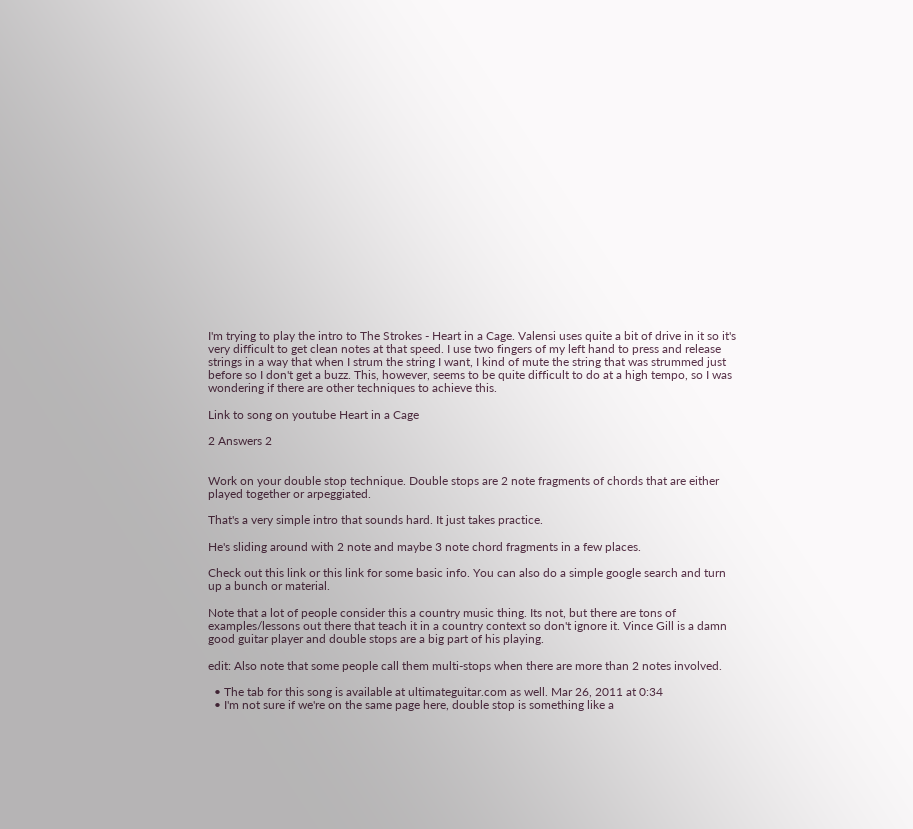I'm trying to play the intro to The Strokes - Heart in a Cage. Valensi uses quite a bit of drive in it so it's very difficult to get clean notes at that speed. I use two fingers of my left hand to press and release strings in a way that when I strum the string I want, I kind of mute the string that was strummed just before so I don't get a buzz. This, however, seems to be quite difficult to do at a high tempo, so I was wondering if there are other techniques to achieve this.

Link to song on youtube Heart in a Cage

2 Answers 2


Work on your double stop technique. Double stops are 2 note fragments of chords that are either played together or arpeggiated.

That's a very simple intro that sounds hard. It just takes practice.

He's sliding around with 2 note and maybe 3 note chord fragments in a few places.

Check out this link or this link for some basic info. You can also do a simple google search and turn up a bunch or material.

Note that a lot of people consider this a country music thing. Its not, but there are tons of examples/lessons out there that teach it in a country context so don't ignore it. Vince Gill is a damn good guitar player and double stops are a big part of his playing.

edit: Also note that some people call them multi-stops when there are more than 2 notes involved.

  • The tab for this song is available at ultimateguitar.com as well. Mar 26, 2011 at 0:34
  • I'm not sure if we're on the same page here, double stop is something like a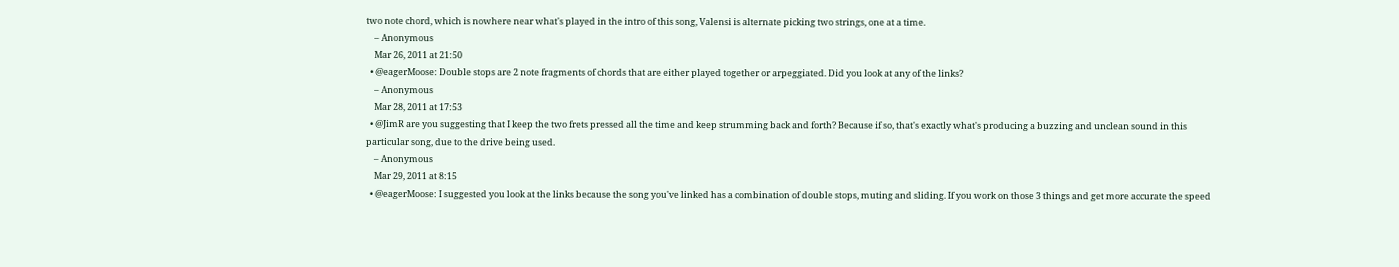two note chord, which is nowhere near what's played in the intro of this song, Valensi is alternate picking two strings, one at a time.
    – Anonymous
    Mar 26, 2011 at 21:50
  • @eagerMoose: Double stops are 2 note fragments of chords that are either played together or arpeggiated. Did you look at any of the links?
    – Anonymous
    Mar 28, 2011 at 17:53
  • @JimR are you suggesting that I keep the two frets pressed all the time and keep strumming back and forth? Because if so, that's exactly what's producing a buzzing and unclean sound in this particular song, due to the drive being used.
    – Anonymous
    Mar 29, 2011 at 8:15
  • @eagerMoose: I suggested you look at the links because the song you've linked has a combination of double stops, muting and sliding. If you work on those 3 things and get more accurate the speed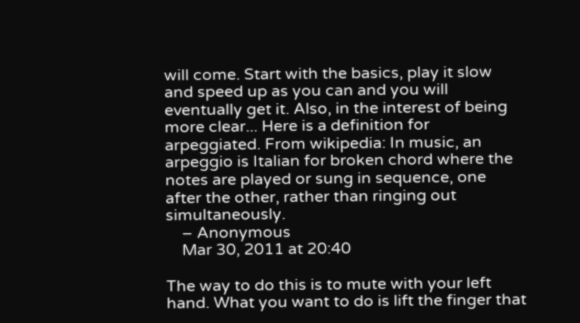will come. Start with the basics, play it slow and speed up as you can and you will eventually get it. Also, in the interest of being more clear... Here is a definition for arpeggiated. From wikipedia: In music, an arpeggio is Italian for broken chord where the notes are played or sung in sequence, one after the other, rather than ringing out simultaneously.
    – Anonymous
    Mar 30, 2011 at 20:40

The way to do this is to mute with your left hand. What you want to do is lift the finger that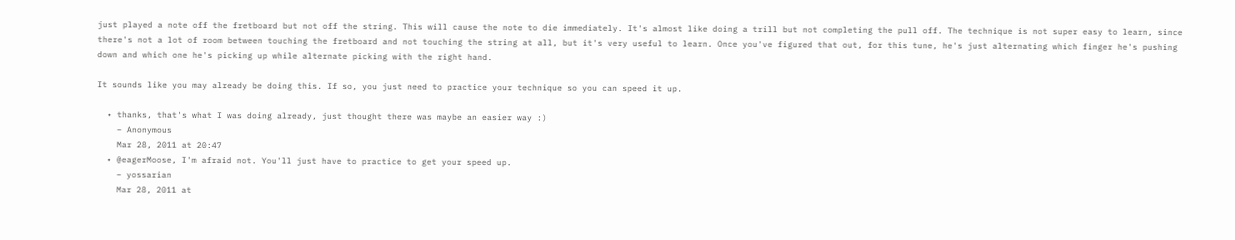just played a note off the fretboard but not off the string. This will cause the note to die immediately. It's almost like doing a trill but not completing the pull off. The technique is not super easy to learn, since there's not a lot of room between touching the fretboard and not touching the string at all, but it's very useful to learn. Once you've figured that out, for this tune, he's just alternating which finger he's pushing down and which one he's picking up while alternate picking with the right hand.

It sounds like you may already be doing this. If so, you just need to practice your technique so you can speed it up.

  • thanks, that's what I was doing already, just thought there was maybe an easier way :)
    – Anonymous
    Mar 28, 2011 at 20:47
  • @eagerMoose, I'm afraid not. You'll just have to practice to get your speed up.
    – yossarian
    Mar 28, 2011 at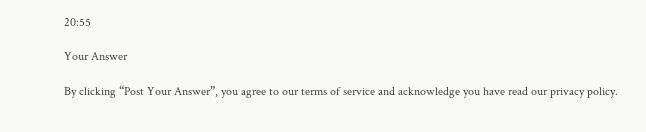20:55

Your Answer

By clicking “Post Your Answer”, you agree to our terms of service and acknowledge you have read our privacy policy.